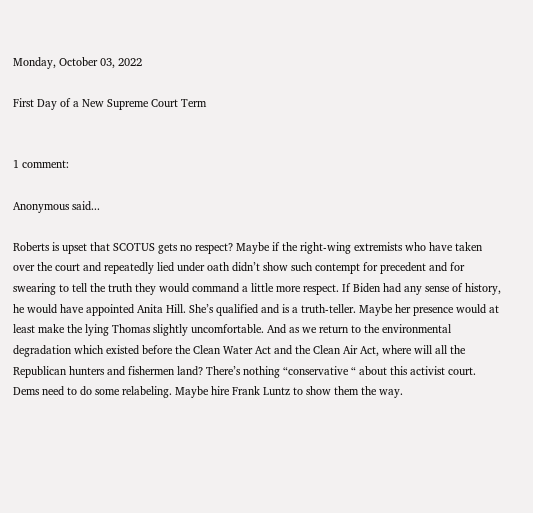Monday, October 03, 2022

First Day of a New Supreme Court Term


1 comment:

Anonymous said...

Roberts is upset that SCOTUS gets no respect? Maybe if the right-wing extremists who have taken over the court and repeatedly lied under oath didn’t show such contempt for precedent and for swearing to tell the truth they would command a little more respect. If Biden had any sense of history, he would have appointed Anita Hill. She’s qualified and is a truth-teller. Maybe her presence would at least make the lying Thomas slightly uncomfortable. And as we return to the environmental degradation which existed before the Clean Water Act and the Clean Air Act, where will all the Republican hunters and fishermen land? There’s nothing “conservative “ about this activist court. Dems need to do some relabeling. Maybe hire Frank Luntz to show them the way.